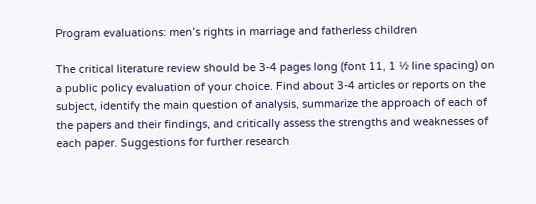Program evaluations: men’s rights in marriage and fatherless children

The critical literature review should be 3-4 pages long (font 11, 1 ½ line spacing) on a public policy evaluation of your choice. Find about 3-4 articles or reports on the subject, identify the main question of analysis, summarize the approach of each of the papers and their findings, and critically assess the strengths and weaknesses of each paper. Suggestions for further research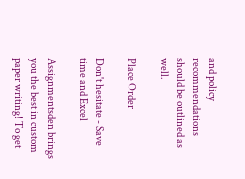and policy recommendations should be outlined as well.

Place Order

Don't hesitate - Save time and Excel

Assignmentsden brings you the best in custom paper writing! To get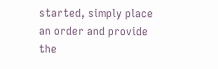started, simply place an order and provide the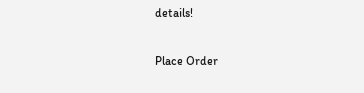details!

Place Order